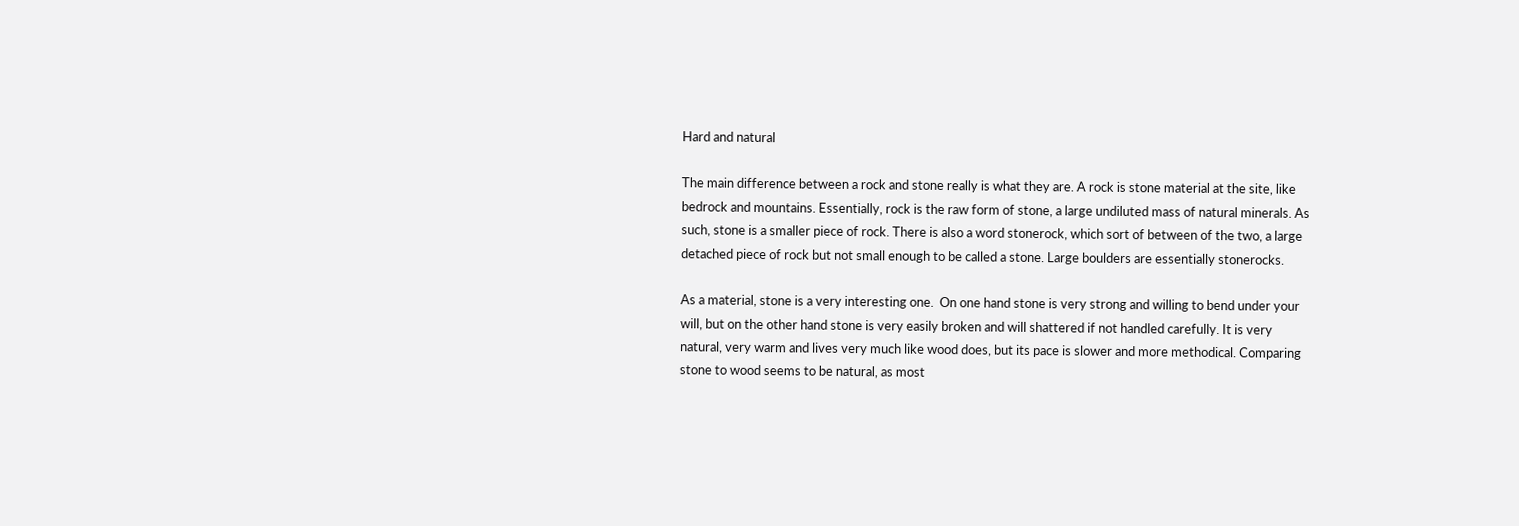Hard and natural

The main difference between a rock and stone really is what they are. A rock is stone material at the site, like bedrock and mountains. Essentially, rock is the raw form of stone, a large undiluted mass of natural minerals. As such, stone is a smaller piece of rock. There is also a word stonerock, which sort of between of the two, a large detached piece of rock but not small enough to be called a stone. Large boulders are essentially stonerocks.

As a material, stone is a very interesting one.  On one hand stone is very strong and willing to bend under your will, but on the other hand stone is very easily broken and will shattered if not handled carefully. It is very natural, very warm and lives very much like wood does, but its pace is slower and more methodical. Comparing stone to wood seems to be natural, as most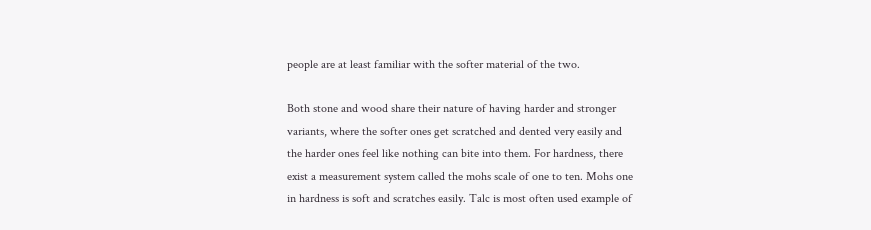people are at least familiar with the softer material of the two.

Both stone and wood share their nature of having harder and stronger variants, where the softer ones get scratched and dented very easily and the harder ones feel like nothing can bite into them. For hardness, there exist a measurement system called the mohs scale of one to ten. Mohs one in hardness is soft and scratches easily. Talc is most often used example of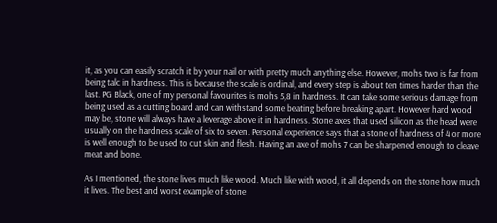it, as you can easily scratch it by your nail or with pretty much anything else. However, mohs two is far from being talc in hardness. This is because the scale is ordinal, and every step is about ten times harder than the last. PG Black, one of my personal favourites is mohs 5,8 in hardness. It can take some serious damage from being used as a cutting board and can withstand some beating before breaking apart. However hard wood may be, stone will always have a leverage above it in hardness. Stone axes that used silicon as the head were usually on the hardness scale of six to seven. Personal experience says that a stone of hardness of 4 or more is well enough to be used to cut skin and flesh. Having an axe of mohs 7 can be sharpened enough to cleave meat and bone.

As I mentioned, the stone lives much like wood. Much like with wood, it all depends on the stone how much it lives. The best and worst example of stone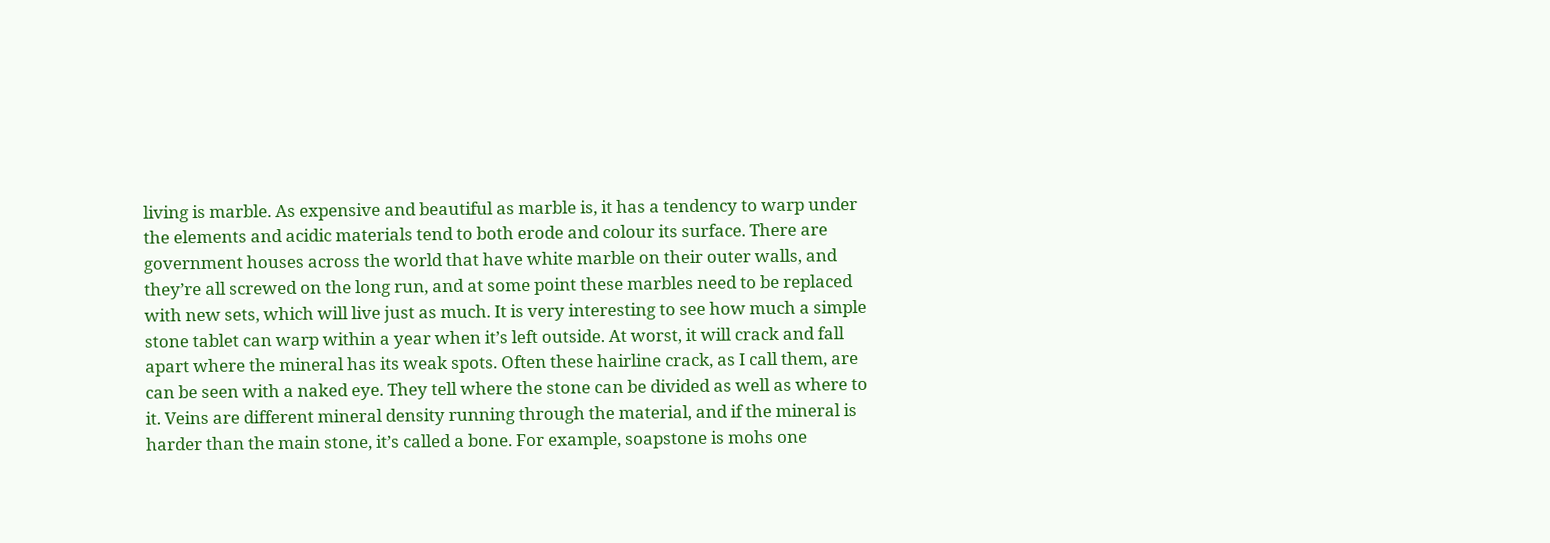living is marble. As expensive and beautiful as marble is, it has a tendency to warp under the elements and acidic materials tend to both erode and colour its surface. There are government houses across the world that have white marble on their outer walls, and they’re all screwed on the long run, and at some point these marbles need to be replaced with new sets, which will live just as much. It is very interesting to see how much a simple stone tablet can warp within a year when it’s left outside. At worst, it will crack and fall apart where the mineral has its weak spots. Often these hairline crack, as I call them, are can be seen with a naked eye. They tell where the stone can be divided as well as where to it. Veins are different mineral density running through the material, and if the mineral is harder than the main stone, it’s called a bone. For example, soapstone is mohs one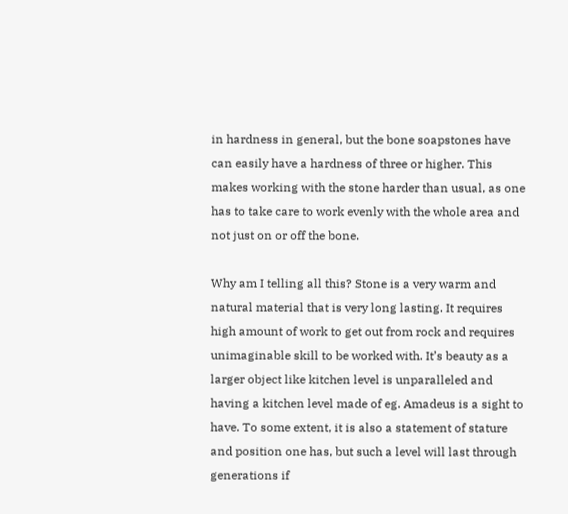in hardness in general, but the bone soapstones have can easily have a hardness of three or higher. This makes working with the stone harder than usual, as one has to take care to work evenly with the whole area and not just on or off the bone.

Why am I telling all this? Stone is a very warm and natural material that is very long lasting. It requires high amount of work to get out from rock and requires unimaginable skill to be worked with. It’s beauty as a larger object like kitchen level is unparalleled and having a kitchen level made of eg. Amadeus is a sight to have. To some extent, it is also a statement of stature and position one has, but such a level will last through generations if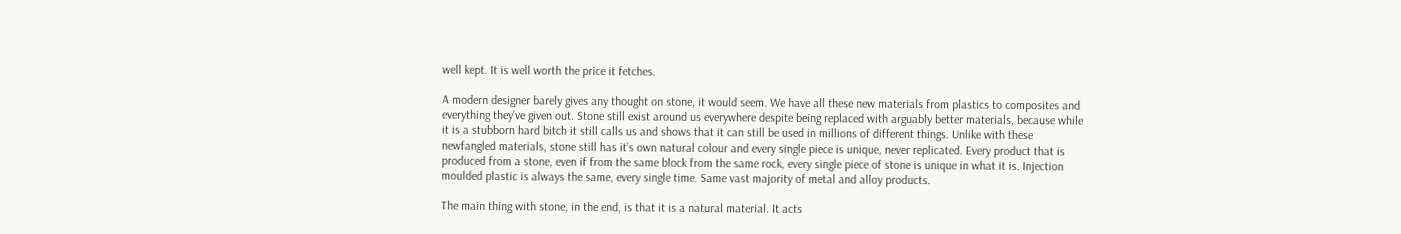well kept. It is well worth the price it fetches.

A modern designer barely gives any thought on stone, it would seem. We have all these new materials from plastics to composites and everything they’ve given out. Stone still exist around us everywhere despite being replaced with arguably better materials, because while it is a stubborn hard bitch it still calls us and shows that it can still be used in millions of different things. Unlike with these newfangled materials, stone still has it’s own natural colour and every single piece is unique, never replicated. Every product that is produced from a stone, even if from the same block from the same rock, every single piece of stone is unique in what it is. Injection moulded plastic is always the same, every single time. Same vast majority of metal and alloy products.

The main thing with stone, in the end, is that it is a natural material. It acts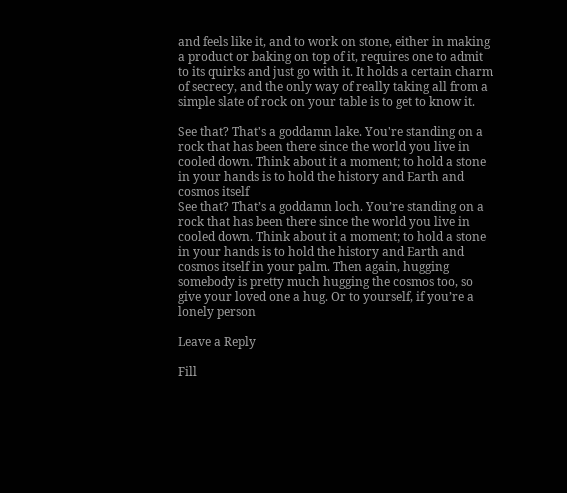and feels like it, and to work on stone, either in making a product or baking on top of it, requires one to admit to its quirks and just go with it. It holds a certain charm of secrecy, and the only way of really taking all from a simple slate of rock on your table is to get to know it.

See that? That's a goddamn lake. You're standing on a rock that has been there since the world you live in cooled down. Think about it a moment; to hold a stone in your hands is to hold the history and Earth and cosmos itself
See that? That’s a goddamn loch. You’re standing on a rock that has been there since the world you live in cooled down. Think about it a moment; to hold a stone in your hands is to hold the history and Earth and cosmos itself in your palm. Then again, hugging somebody is pretty much hugging the cosmos too, so give your loved one a hug. Or to yourself, if you’re a lonely person

Leave a Reply

Fill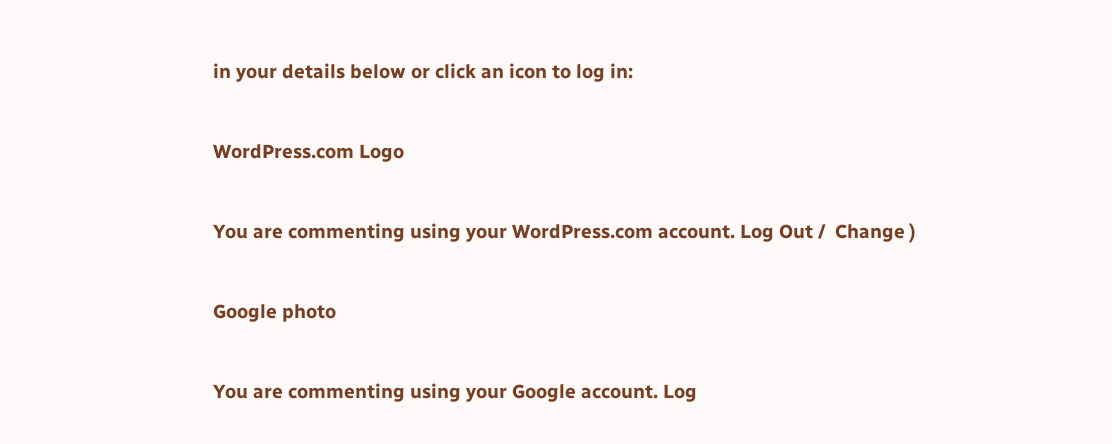in your details below or click an icon to log in:

WordPress.com Logo

You are commenting using your WordPress.com account. Log Out /  Change )

Google photo

You are commenting using your Google account. Log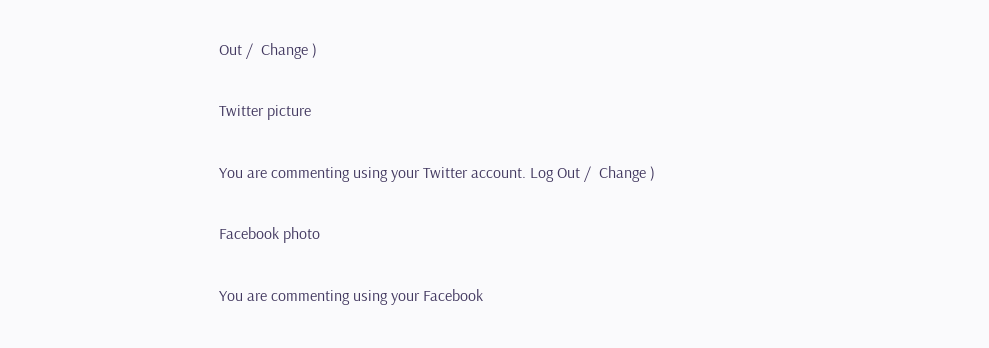Out /  Change )

Twitter picture

You are commenting using your Twitter account. Log Out /  Change )

Facebook photo

You are commenting using your Facebook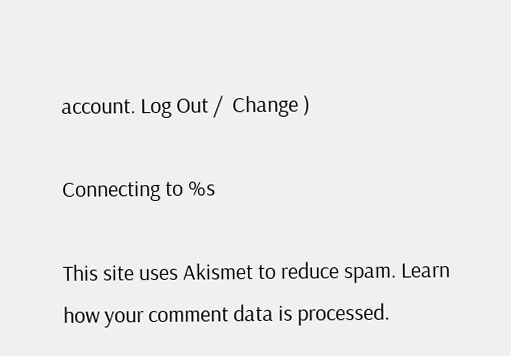account. Log Out /  Change )

Connecting to %s

This site uses Akismet to reduce spam. Learn how your comment data is processed.